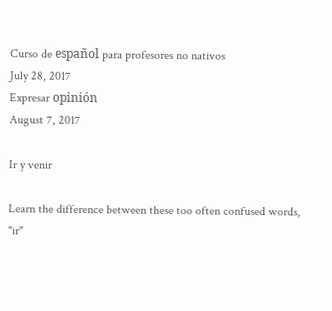Curso de español para profesores no nativos
July 28, 2017
Expresar opinión
August 7, 2017

Ir y venir

Learn the difference between these too often confused words, "ir"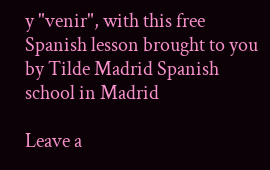y "venir", with this free Spanish lesson brought to you by Tilde Madrid Spanish school in Madrid

Leave a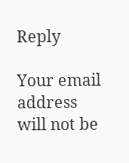Reply

Your email address will not be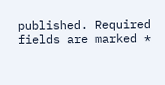published. Required fields are marked *